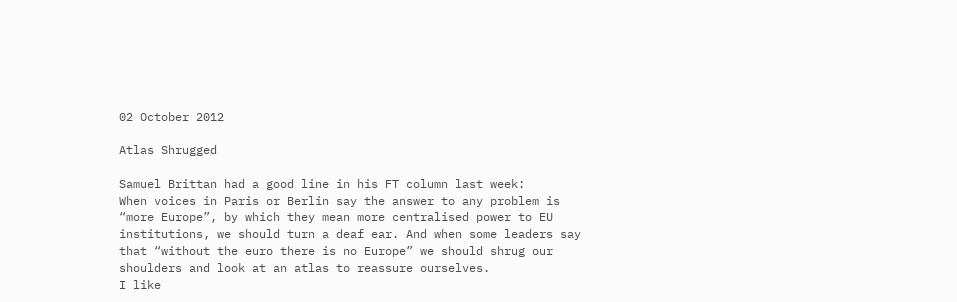02 October 2012

Atlas Shrugged

Samuel Brittan had a good line in his FT column last week:
When voices in Paris or Berlin say the answer to any problem is “more Europe”, by which they mean more centralised power to EU institutions, we should turn a deaf ear. And when some leaders say that “without the euro there is no Europe” we should shrug our shoulders and look at an atlas to reassure ourselves.
I like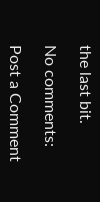the last bit.

No comments:

Post a Comment